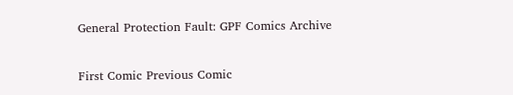General Protection Fault: GPF Comics Archive

First Comic Previous Comic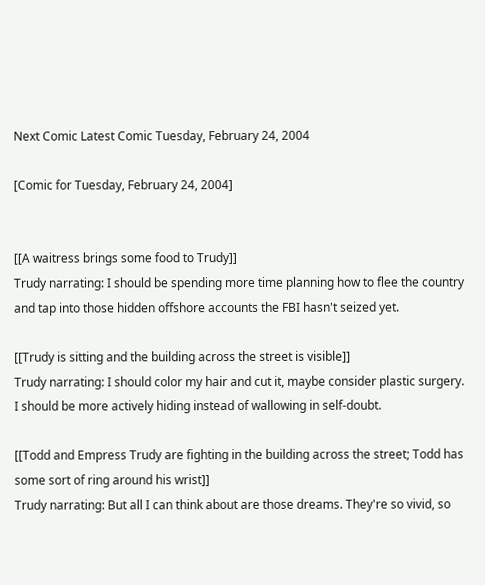Next Comic Latest Comic Tuesday, February 24, 2004

[Comic for Tuesday, February 24, 2004]


[[A waitress brings some food to Trudy]]
Trudy narrating: I should be spending more time planning how to flee the country and tap into those hidden offshore accounts the FBI hasn't seized yet.

[[Trudy is sitting and the building across the street is visible]]
Trudy narrating: I should color my hair and cut it, maybe consider plastic surgery. I should be more actively hiding instead of wallowing in self-doubt.

[[Todd and Empress Trudy are fighting in the building across the street; Todd has some sort of ring around his wrist]]
Trudy narrating: But all I can think about are those dreams. They're so vivid, so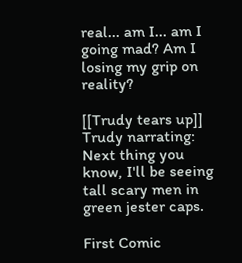real... am I... am I going mad? Am I losing my grip on reality?

[[Trudy tears up]]
Trudy narrating: Next thing you know, I'll be seeing tall scary men in green jester caps.

First Comic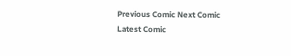Previous Comic Next Comic Latest Comic